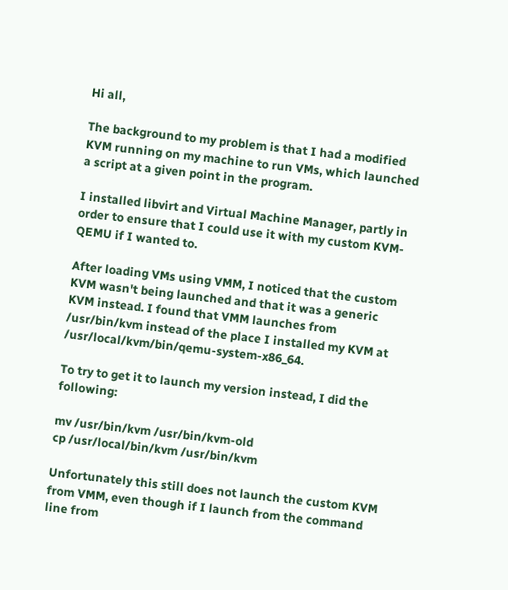Hi all,

The background to my problem is that I had a modified KVM running on my machine to run VMs, which launched a script at a given point in the program.

I installed libvirt and Virtual Machine Manager, partly in order to ensure that I could use it with my custom KVM-QEMU if I wanted to.

After loading VMs using VMM, I noticed that the custom KVM wasn't being launched and that it was a generic KVM instead. I found that VMM launches from /usr/bin/kvm instead of the place I installed my KVM at /usr/local/kvm/bin/qemu-system-x86_64.

To try to get it to launch my version instead, I did the following:

mv /usr/bin/kvm /usr/bin/kvm-old
cp /usr/local/bin/kvm /usr/bin/kvm

Unfortunately this still does not launch the custom KVM from VMM, even though if I launch from the command line from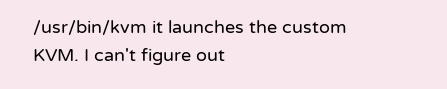/usr/bin/kvm it launches the custom KVM. I can't figure out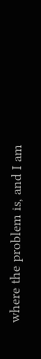where the problem is, and I am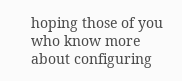hoping those of you who know more about configuring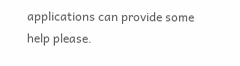applications can provide some help please.